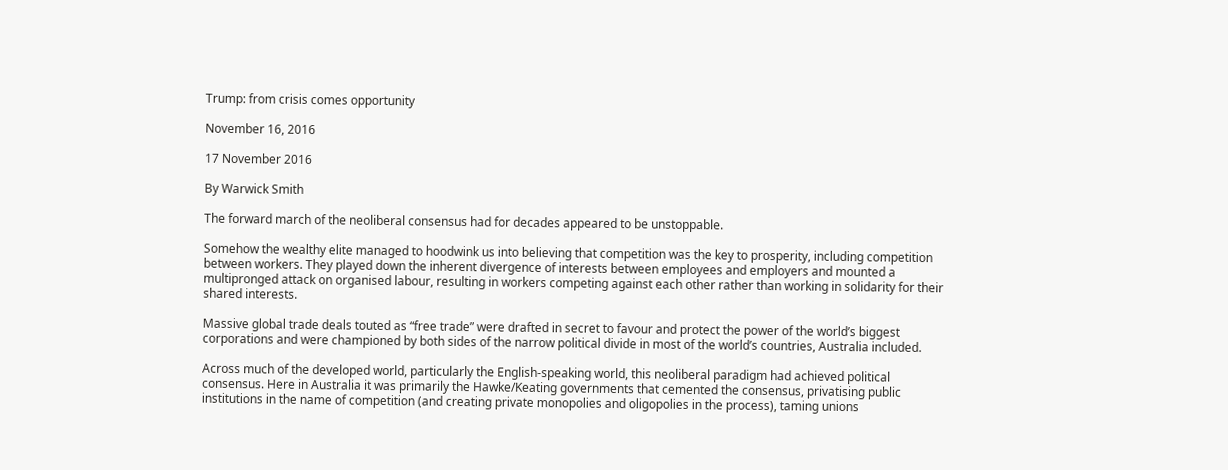Trump: from crisis comes opportunity

November 16, 2016

17 November 2016

By Warwick Smith

The forward march of the neoliberal consensus had for decades appeared to be unstoppable.

Somehow the wealthy elite managed to hoodwink us into believing that competition was the key to prosperity, including competition between workers. They played down the inherent divergence of interests between employees and employers and mounted a multipronged attack on organised labour, resulting in workers competing against each other rather than working in solidarity for their shared interests.

Massive global trade deals touted as “free trade” were drafted in secret to favour and protect the power of the world’s biggest corporations and were championed by both sides of the narrow political divide in most of the world’s countries, Australia included.

Across much of the developed world, particularly the English-speaking world, this neoliberal paradigm had achieved political consensus. Here in Australia it was primarily the Hawke/Keating governments that cemented the consensus, privatising public institutions in the name of competition (and creating private monopolies and oligopolies in the process), taming unions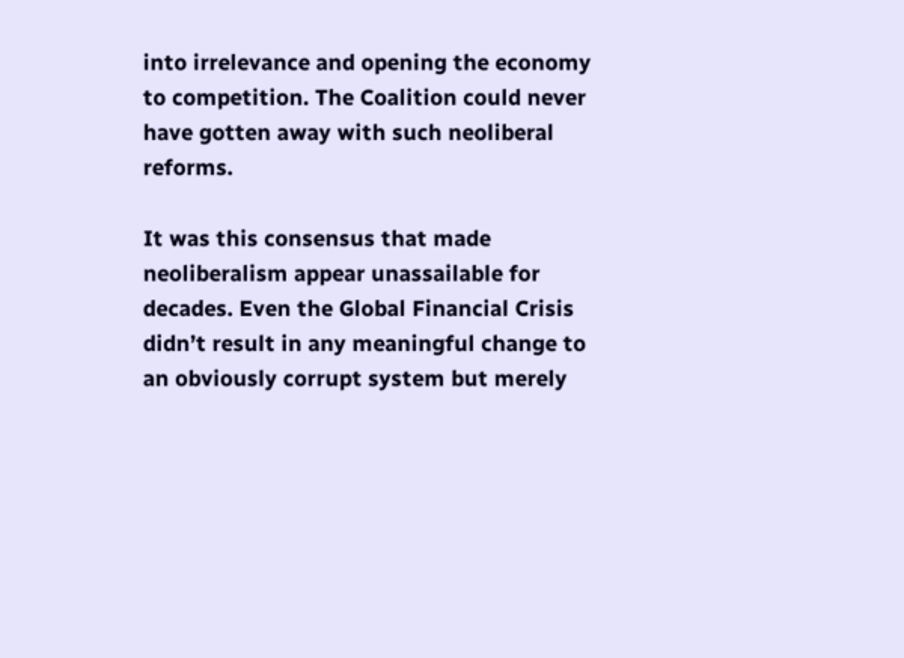into irrelevance and opening the economy to competition. The Coalition could never have gotten away with such neoliberal reforms.

It was this consensus that made neoliberalism appear unassailable for decades. Even the Global Financial Crisis didn’t result in any meaningful change to an obviously corrupt system but merely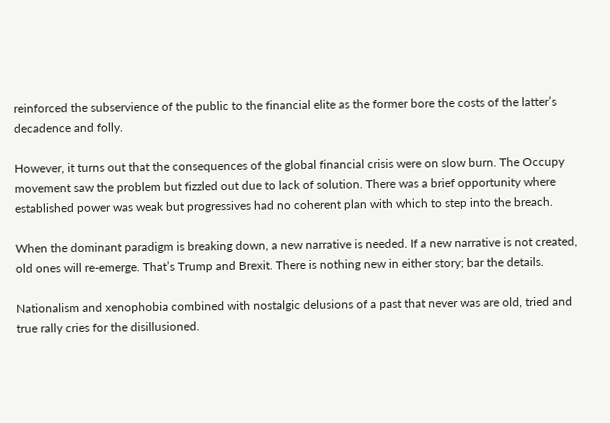reinforced the subservience of the public to the financial elite as the former bore the costs of the latter’s decadence and folly.

However, it turns out that the consequences of the global financial crisis were on slow burn. The Occupy movement saw the problem but fizzled out due to lack of solution. There was a brief opportunity where established power was weak but progressives had no coherent plan with which to step into the breach.

When the dominant paradigm is breaking down, a new narrative is needed. If a new narrative is not created, old ones will re-emerge. That’s Trump and Brexit. There is nothing new in either story; bar the details.

Nationalism and xenophobia combined with nostalgic delusions of a past that never was are old, tried and true rally cries for the disillusioned.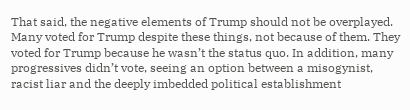That said, the negative elements of Trump should not be overplayed. Many voted for Trump despite these things, not because of them. They voted for Trump because he wasn’t the status quo. In addition, many progressives didn’t vote, seeing an option between a misogynist, racist liar and the deeply imbedded political establishment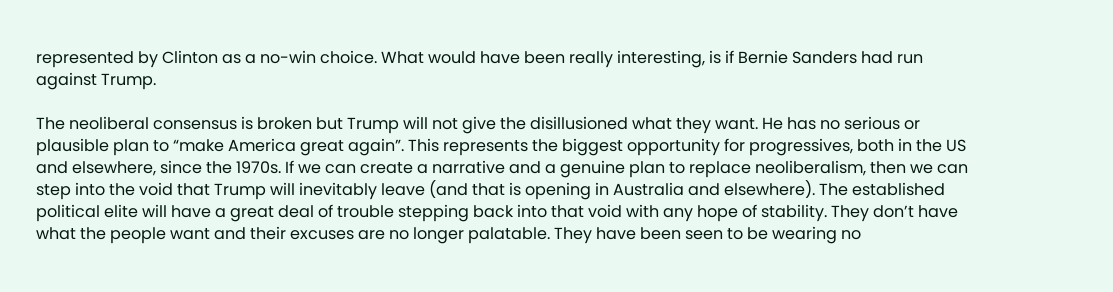represented by Clinton as a no-win choice. What would have been really interesting, is if Bernie Sanders had run against Trump.

The neoliberal consensus is broken but Trump will not give the disillusioned what they want. He has no serious or plausible plan to “make America great again”. This represents the biggest opportunity for progressives, both in the US and elsewhere, since the 1970s. If we can create a narrative and a genuine plan to replace neoliberalism, then we can step into the void that Trump will inevitably leave (and that is opening in Australia and elsewhere). The established political elite will have a great deal of trouble stepping back into that void with any hope of stability. They don’t have what the people want and their excuses are no longer palatable. They have been seen to be wearing no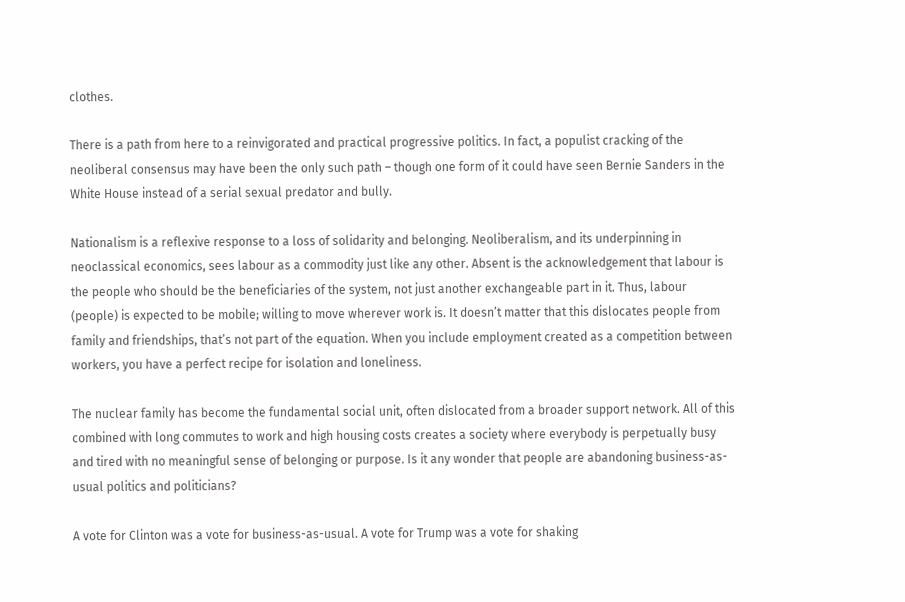clothes.

There is a path from here to a reinvigorated and practical progressive politics. In fact, a populist cracking of the neoliberal consensus may have been the only such path – though one form of it could have seen Bernie Sanders in the White House instead of a serial sexual predator and bully.

Nationalism is a reflexive response to a loss of solidarity and belonging. Neoliberalism, and its underpinning in neoclassical economics, sees labour as a commodity just like any other. Absent is the acknowledgement that labour is the people who should be the beneficiaries of the system, not just another exchangeable part in it. Thus, labour (people) is expected to be mobile; willing to move wherever work is. It doesn’t matter that this dislocates people from family and friendships, that’s not part of the equation. When you include employment created as a competition between workers, you have a perfect recipe for isolation and loneliness.

The nuclear family has become the fundamental social unit, often dislocated from a broader support network. All of this combined with long commutes to work and high housing costs creates a society where everybody is perpetually busy and tired with no meaningful sense of belonging or purpose. Is it any wonder that people are abandoning business-as-usual politics and politicians?

A vote for Clinton was a vote for business-as-usual. A vote for Trump was a vote for shaking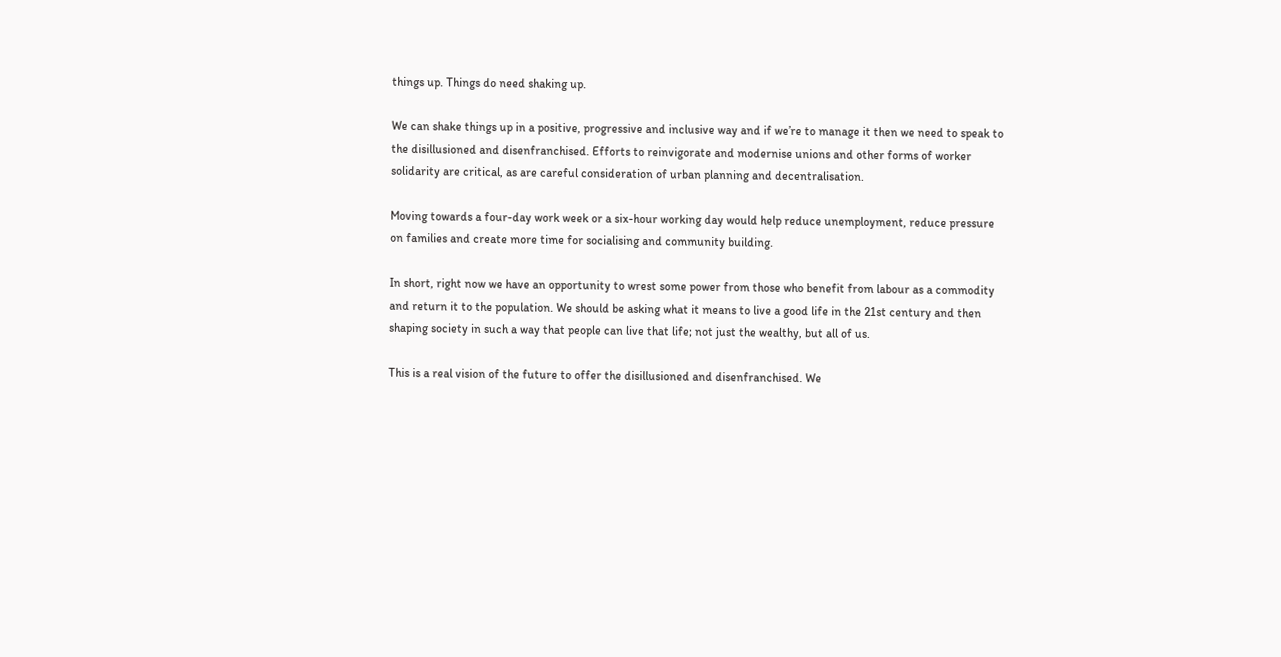things up. Things do need shaking up.

We can shake things up in a positive, progressive and inclusive way and if we’re to manage it then we need to speak to the disillusioned and disenfranchised. Efforts to reinvigorate and modernise unions and other forms of worker solidarity are critical, as are careful consideration of urban planning and decentralisation.

Moving towards a four-day work week or a six-hour working day would help reduce unemployment, reduce pressure on families and create more time for socialising and community building.

In short, right now we have an opportunity to wrest some power from those who benefit from labour as a commodity and return it to the population. We should be asking what it means to live a good life in the 21st century and then shaping society in such a way that people can live that life; not just the wealthy, but all of us.

This is a real vision of the future to offer the disillusioned and disenfranchised. We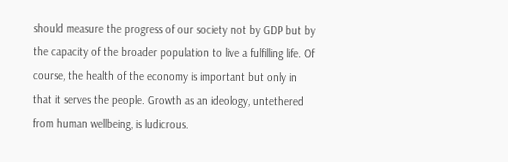should measure the progress of our society not by GDP but by the capacity of the broader population to live a fulfilling life. Of course, the health of the economy is important but only in that it serves the people. Growth as an ideology, untethered from human wellbeing, is ludicrous.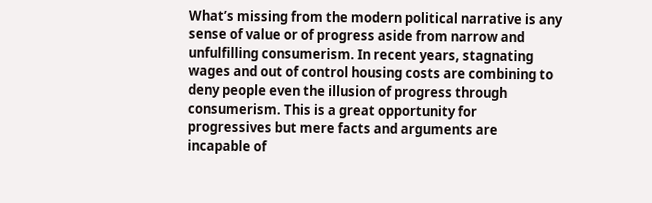What’s missing from the modern political narrative is any sense of value or of progress aside from narrow and unfulfilling consumerism. In recent years, stagnating wages and out of control housing costs are combining to deny people even the illusion of progress through consumerism. This is a great opportunity for progressives but mere facts and arguments are incapable of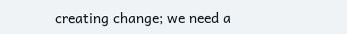creating change; we need a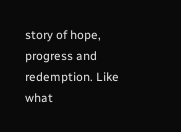story of hope, progress and redemption. Like what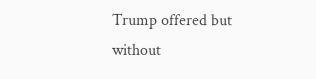Trump offered but without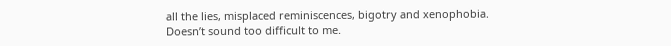all the lies, misplaced reminiscences, bigotry and xenophobia. Doesn’t sound too difficult to me.